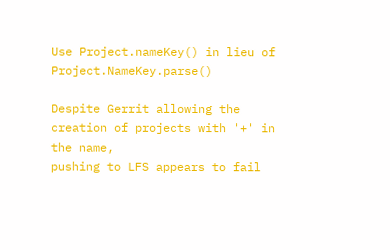Use Project.nameKey() in lieu of Project.NameKey.parse()

Despite Gerrit allowing the creation of projects with '+' in the name,
pushing to LFS appears to fail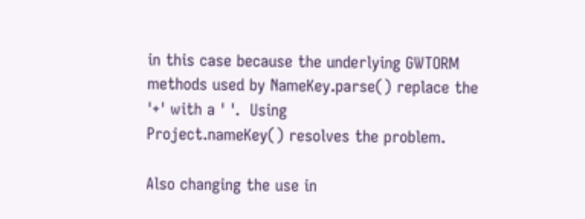in this case because the underlying GWTORM
methods used by NameKey.parse() replace the '+' with a ' '.  Using
Project.nameKey() resolves the problem.

Also changing the use in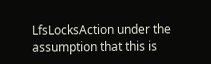LfsLocksAction under the assumption that this is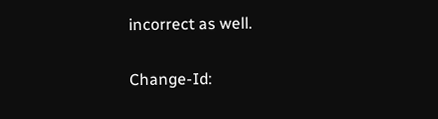incorrect as well.

Change-Id: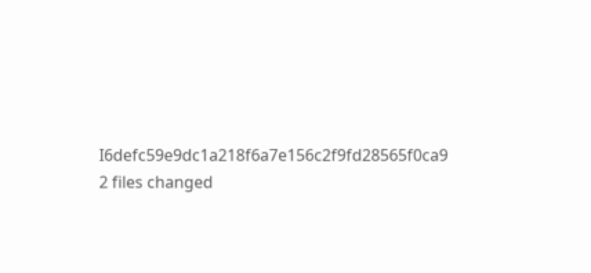I6defc59e9dc1a218f6a7e156c2f9fd28565f0ca9
2 files changed